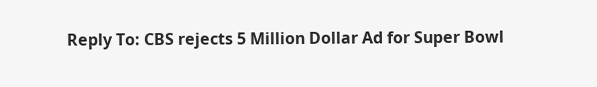Reply To: CBS rejects 5 Million Dollar Ad for Super Bowl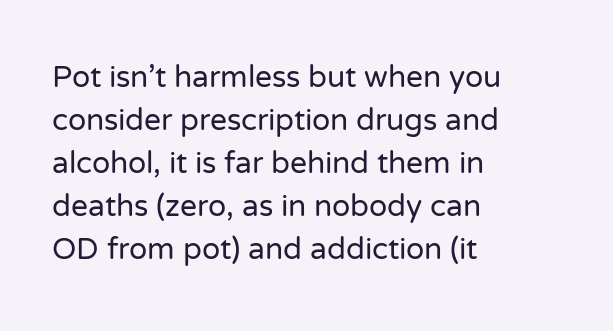Pot isn’t harmless but when you consider prescription drugs and alcohol, it is far behind them in deaths (zero, as in nobody can OD from pot) and addiction (it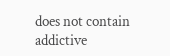does not contain addictive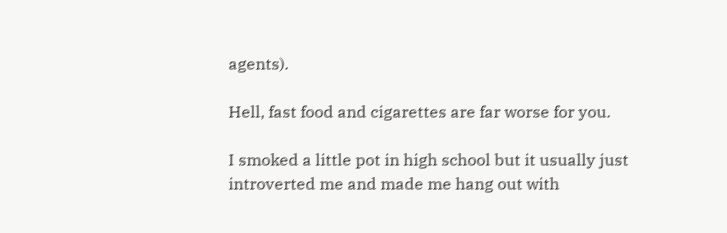agents).

Hell, fast food and cigarettes are far worse for you.

I smoked a little pot in high school but it usually just introverted me and made me hang out with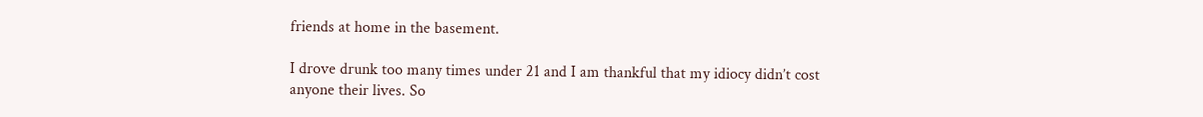friends at home in the basement.

I drove drunk too many times under 21 and I am thankful that my idiocy didn’t cost anyone their lives. So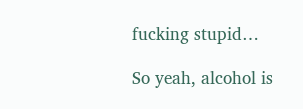fucking stupid…

So yeah, alcohol is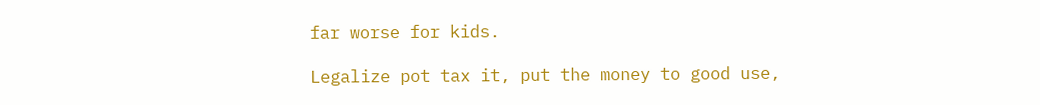far worse for kids.

Legalize pot tax it, put the money to good use,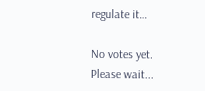regulate it…

No votes yet.
Please wait...